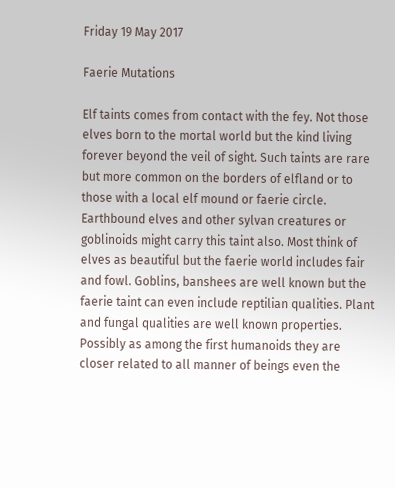Friday 19 May 2017

Faerie Mutations

Elf taints comes from contact with the fey. Not those elves born to the mortal world but the kind living forever beyond the veil of sight. Such taints are rare but more common on the borders of elfland or to those with a local elf mound or faerie circle. Earthbound elves and other sylvan creatures or goblinoids might carry this taint also. Most think of elves as beautiful but the faerie world includes fair and fowl. Goblins, banshees are well known but the faerie taint can even include reptilian qualities. Plant and fungal qualities are well known properties. Possibly as among the first humanoids they are closer related to all manner of beings even the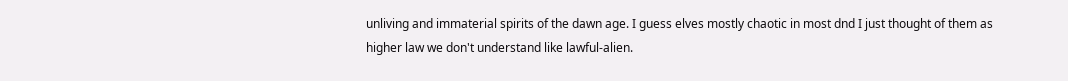unliving and immaterial spirits of the dawn age. I guess elves mostly chaotic in most dnd I just thought of them as higher law we don't understand like lawful-alien.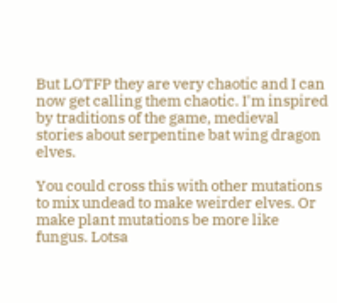But LOTFP they are very chaotic and I can now get calling them chaotic. I'm inspired by traditions of the game, medieval stories about serpentine bat wing dragon elves.

You could cross this with other mutations to mix undead to make weirder elves. Or make plant mutations be more like fungus. Lotsa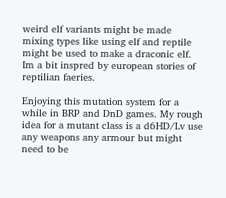weird elf variants might be made mixing types like using elf and reptile might be used to make a draconic elf.  Im a bit inspred by european stories of reptilian faeries.

Enjoying this mutation system for a while in BRP and DnD games. My rough idea for a mutant class is a d6HD/Lv use any weapons any armour but might need to be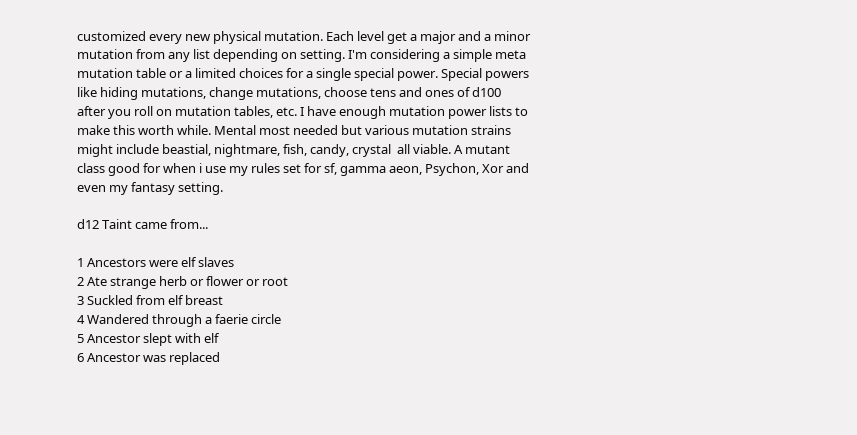customized every new physical mutation. Each level get a major and a minor mutation from any list depending on setting. I'm considering a simple meta mutation table or a limited choices for a single special power. Special powers like hiding mutations, change mutations, choose tens and ones of d100 after you roll on mutation tables, etc. I have enough mutation power lists to make this worth while. Mental most needed but various mutation strains might include beastial, nightmare, fish, candy, crystal  all viable. A mutant class good for when i use my rules set for sf, gamma aeon, Psychon, Xor and even my fantasy setting.

d12 Taint came from...

1 Ancestors were elf slaves
2 Ate strange herb or flower or root
3 Suckled from elf breast
4 Wandered through a faerie circle
5 Ancestor slept with elf
6 Ancestor was replaced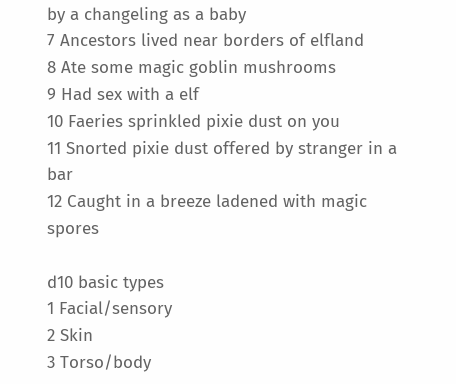by a changeling as a baby
7 Ancestors lived near borders of elfland
8 Ate some magic goblin mushrooms
9 Had sex with a elf
10 Faeries sprinkled pixie dust on you
11 Snorted pixie dust offered by stranger in a bar
12 Caught in a breeze ladened with magic spores

d10 basic types
1 Facial/sensory
2 Skin
3 Torso/body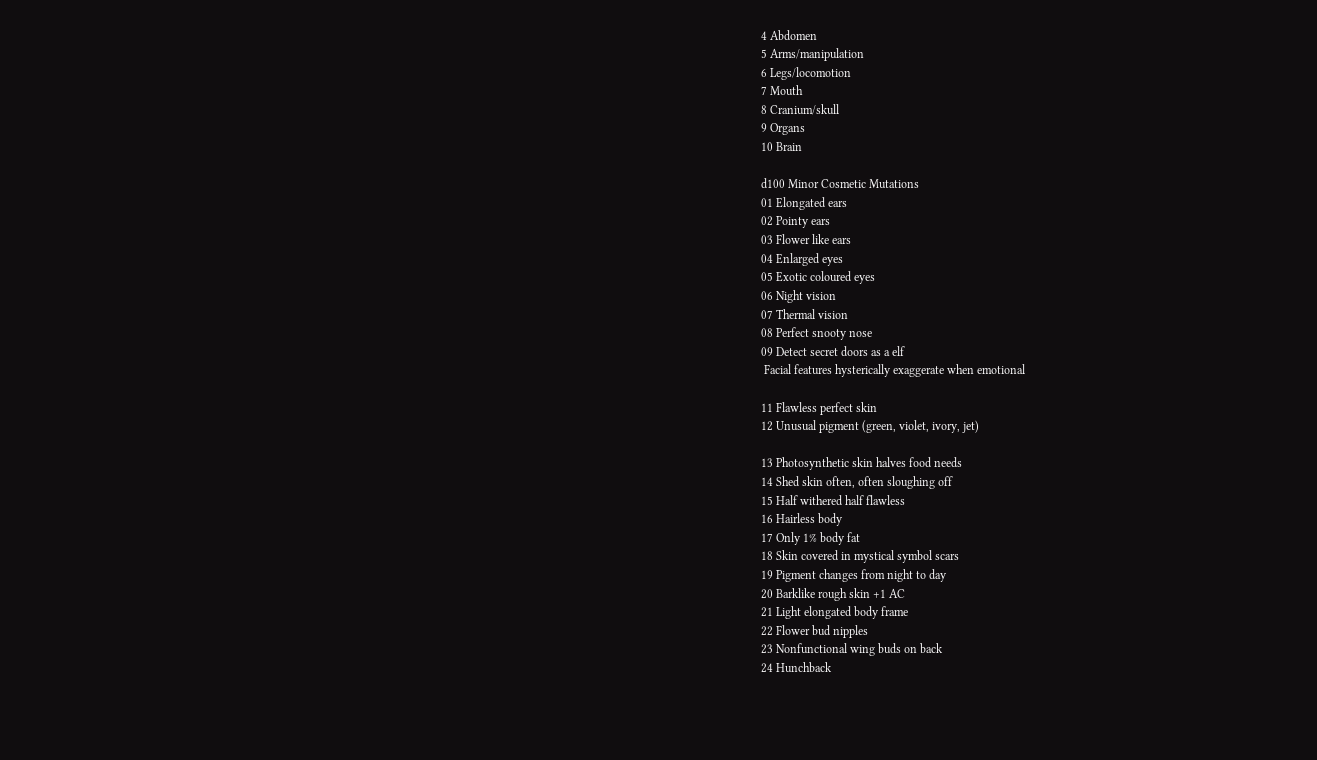4 Abdomen
5 Arms/manipulation
6 Legs/locomotion
7 Mouth
8 Cranium/skull
9 Organs
10 Brain

d100 Minor Cosmetic Mutations
01 Elongated ears
02 Pointy ears
03 Flower like ears
04 Enlarged eyes
05 Exotic coloured eyes
06 Night vision
07 Thermal vision
08 Perfect snooty nose
09 Detect secret doors as a elf
 Facial features hysterically exaggerate when emotional

11 Flawless perfect skin
12 Unusual pigment (green, violet, ivory, jet)

13 Photosynthetic skin halves food needs
14 Shed skin often, often sloughing off
15 Half withered half flawless
16 Hairless body
17 Only 1% body fat
18 Skin covered in mystical symbol scars
19 Pigment changes from night to day
20 Barklike rough skin +1 AC
21 Light elongated body frame
22 Flower bud nipples
23 Nonfunctional wing buds on back
24 Hunchback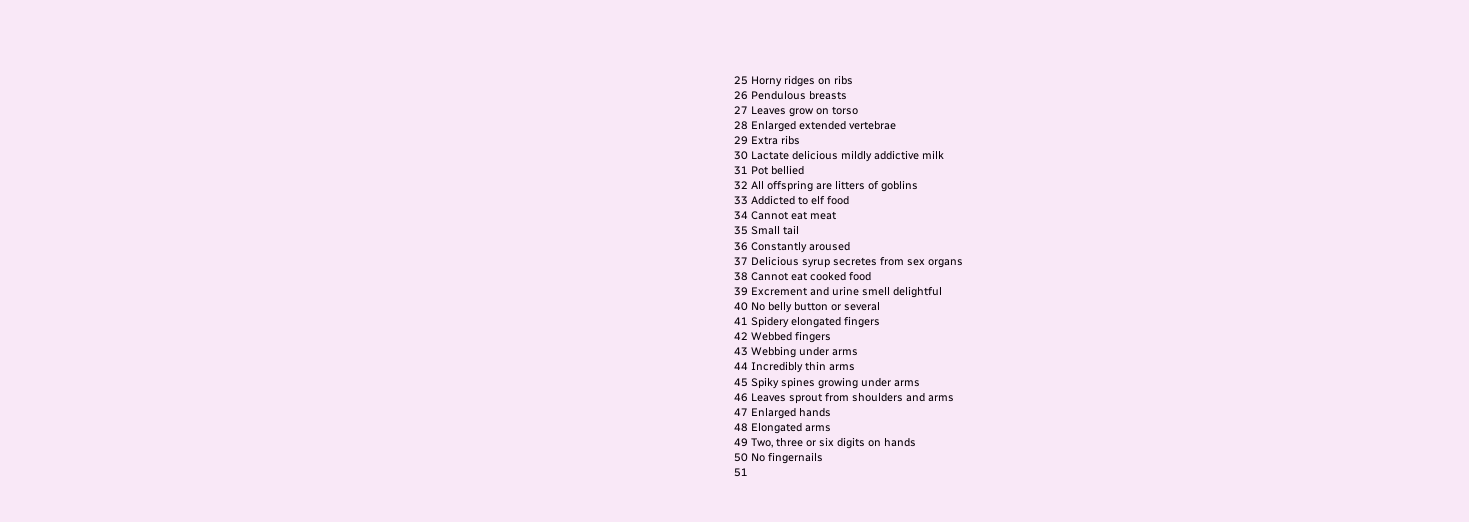25 Horny ridges on ribs
26 Pendulous breasts
27 Leaves grow on torso
28 Enlarged extended vertebrae
29 Extra ribs
30 Lactate delicious mildly addictive milk
31 Pot bellied
32 All offspring are litters of goblins
33 Addicted to elf food
34 Cannot eat meat
35 Small tail
36 Constantly aroused
37 Delicious syrup secretes from sex organs
38 Cannot eat cooked food
39 Excrement and urine smell delightful
40 No belly button or several
41 Spidery elongated fingers
42 Webbed fingers
43 Webbing under arms
44 Incredibly thin arms
45 Spiky spines growing under arms
46 Leaves sprout from shoulders and arms
47 Enlarged hands
48 Elongated arms
49 Two, three or six digits on hands
50 No fingernails
51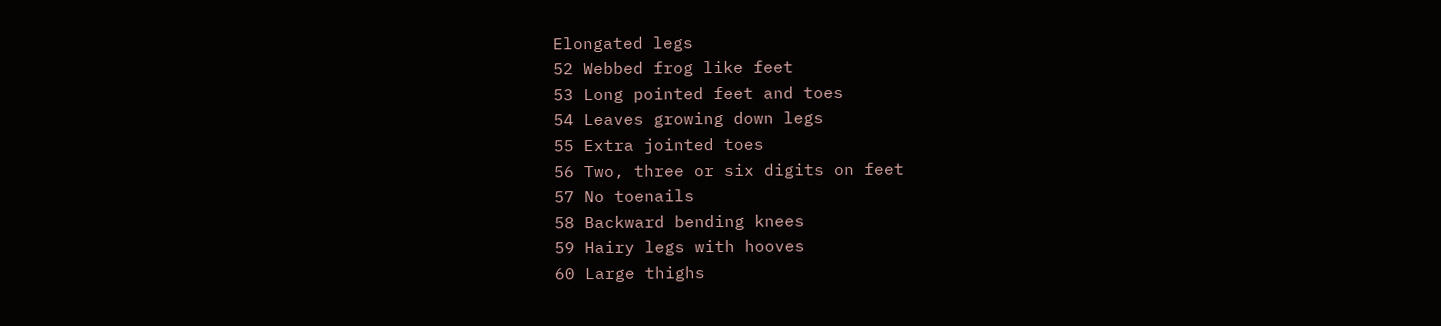Elongated legs
52 Webbed frog like feet
53 Long pointed feet and toes
54 Leaves growing down legs
55 Extra jointed toes
56 Two, three or six digits on feet
57 No toenails
58 Backward bending knees
59 Hairy legs with hooves
60 Large thighs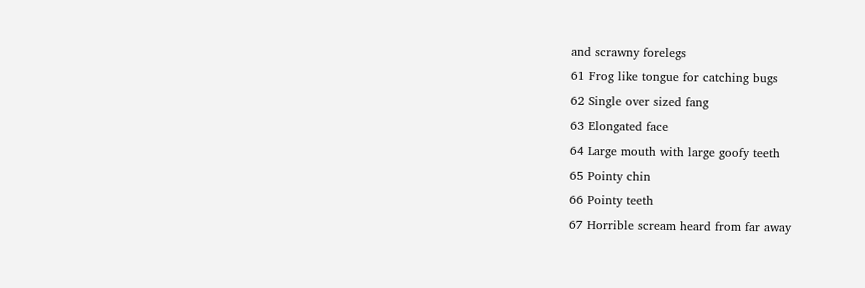and scrawny forelegs
61 Frog like tongue for catching bugs
62 Single over sized fang
63 Elongated face
64 Large mouth with large goofy teeth
65 Pointy chin
66 Pointy teeth
67 Horrible scream heard from far away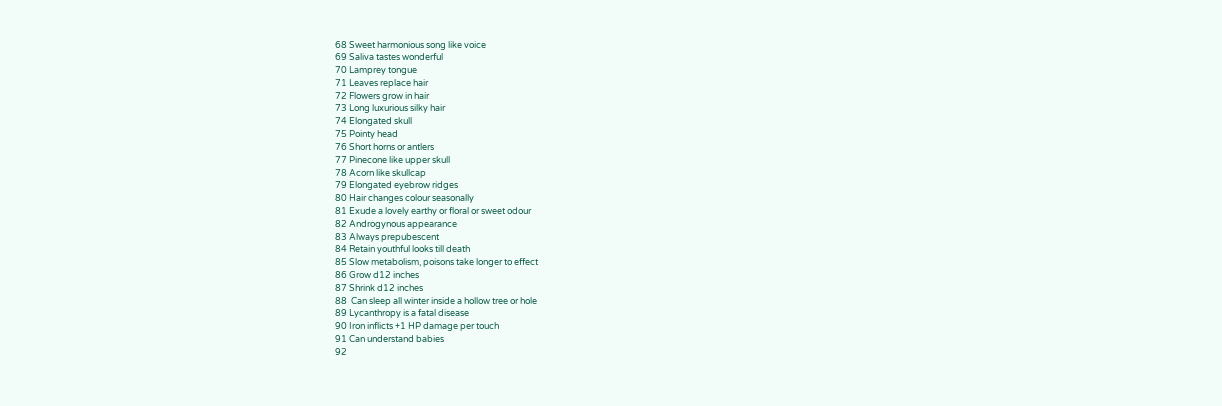68 Sweet harmonious song like voice
69 Saliva tastes wonderful
70 Lamprey tongue
71 Leaves replace hair
72 Flowers grow in hair
73 Long luxurious silky hair
74 Elongated skull
75 Pointy head
76 Short horns or antlers
77 Pinecone like upper skull
78 Acorn like skullcap
79 Elongated eyebrow ridges
80 Hair changes colour seasonally
81 Exude a lovely earthy or floral or sweet odour
82 Androgynous appearance
83 Always prepubescent
84 Retain youthful looks till death
85 Slow metabolism, poisons take longer to effect
86 Grow d12 inches
87 Shrink d12 inches
88  Can sleep all winter inside a hollow tree or hole
89 Lycanthropy is a fatal disease
90 Iron inflicts +1 HP damage per touch
91 Can understand babies
92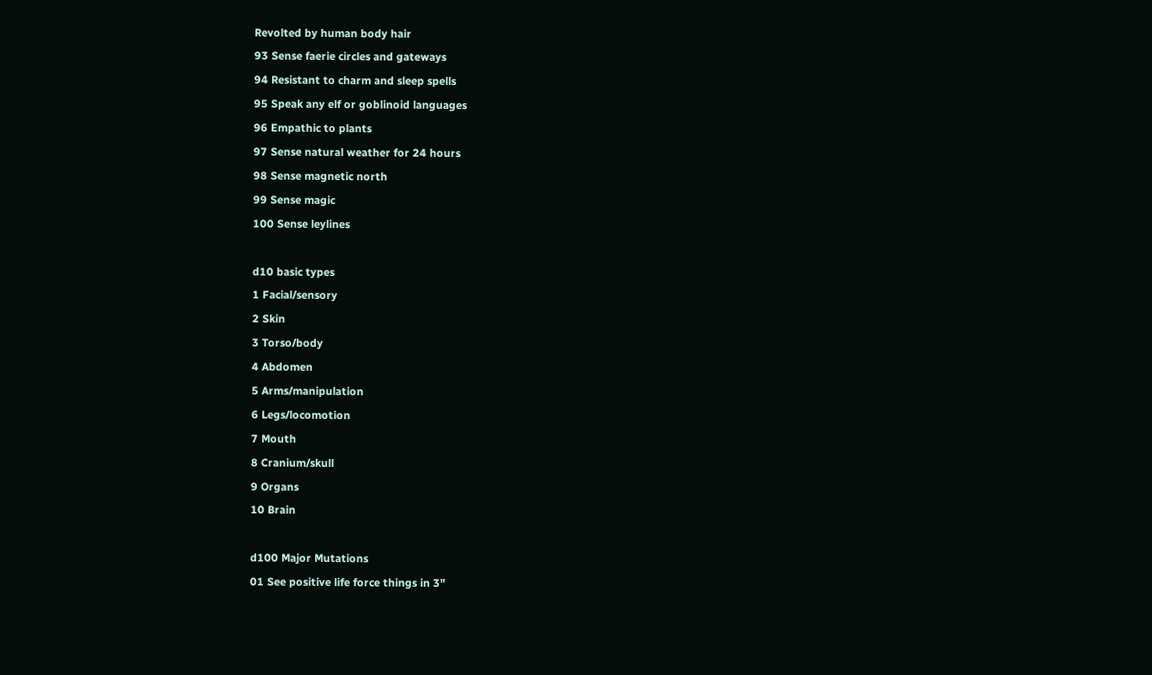Revolted by human body hair
93 Sense faerie circles and gateways
94 Resistant to charm and sleep spells
95 Speak any elf or goblinoid languages
96 Empathic to plants
97 Sense natural weather for 24 hours
98 Sense magnetic north
99 Sense magic
100 Sense leylines

d10 basic types
1 Facial/sensory
2 Skin
3 Torso/body
4 Abdomen
5 Arms/manipulation
6 Legs/locomotion
7 Mouth
8 Cranium/skull
9 Organs
10 Brain

d100 Major Mutations
01 See positive life force things in 3"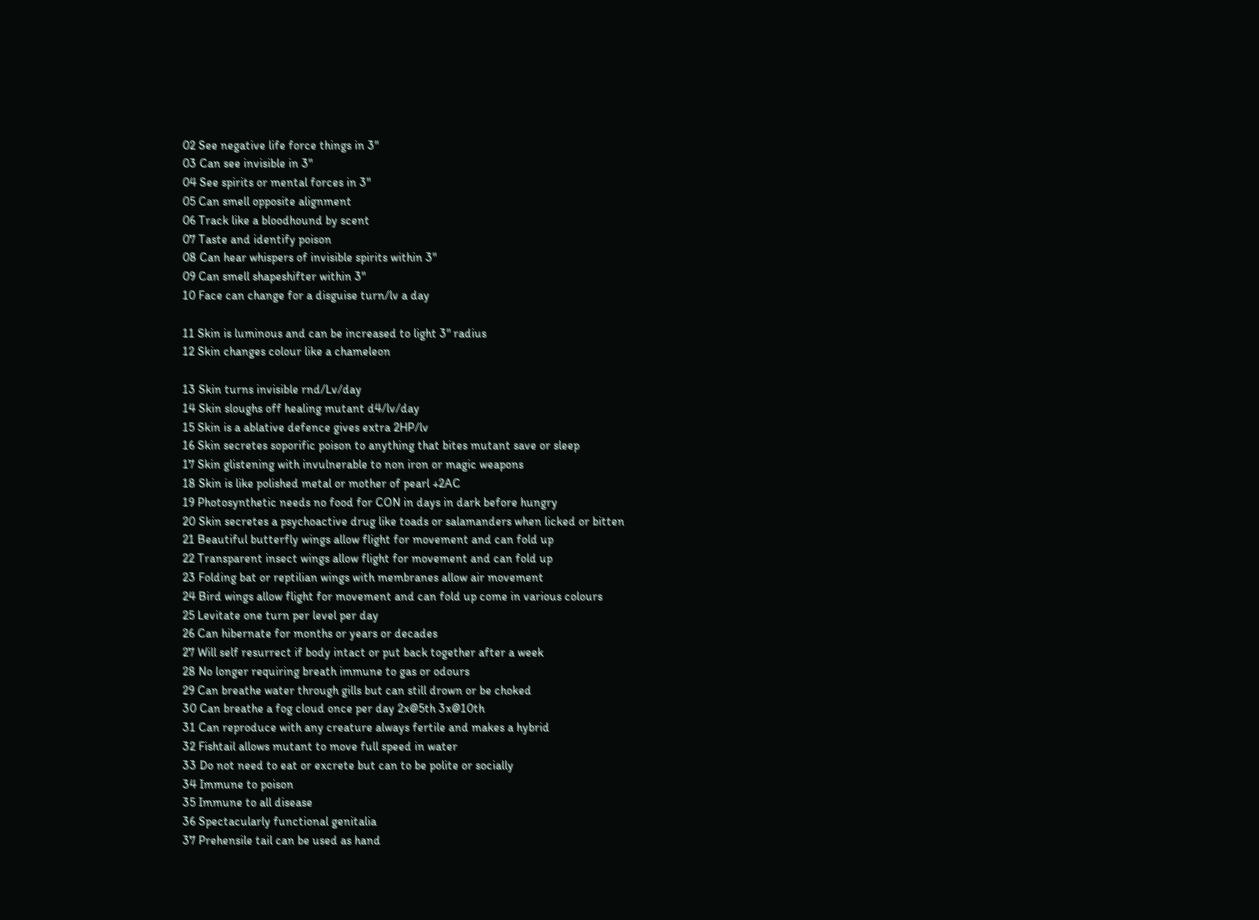02 See negative life force things in 3"
03 Can see invisible in 3"
04 See spirits or mental forces in 3"
05 Can smell opposite alignment
06 Track like a bloodhound by scent
07 Taste and identify poison
08 Can hear whispers of invisible spirits within 3"
09 Can smell shapeshifter within 3"
10 Face can change for a disguise turn/lv a day

11 Skin is luminous and can be increased to light 3" radius
12 Skin changes colour like a chameleon

13 Skin turns invisible rnd/Lv/day
14 Skin sloughs off healing mutant d4/lv/day
15 Skin is a ablative defence gives extra 2HP/lv
16 Skin secretes soporific poison to anything that bites mutant save or sleep
17 Skin glistening with invulnerable to non iron or magic weapons
18 Skin is like polished metal or mother of pearl +2AC
19 Photosynthetic needs no food for CON in days in dark before hungry
20 Skin secretes a psychoactive drug like toads or salamanders when licked or bitten
21 Beautiful butterfly wings allow flight for movement and can fold up
22 Transparent insect wings allow flight for movement and can fold up
23 Folding bat or reptilian wings with membranes allow air movement
24 Bird wings allow flight for movement and can fold up come in various colours
25 Levitate one turn per level per day
26 Can hibernate for months or years or decades
27 Will self resurrect if body intact or put back together after a week
28 No longer requiring breath immune to gas or odours
29 Can breathe water through gills but can still drown or be choked
30 Can breathe a fog cloud once per day 2x@5th 3x@10th
31 Can reproduce with any creature always fertile and makes a hybrid
32 Fishtail allows mutant to move full speed in water
33 Do not need to eat or excrete but can to be polite or socially
34 Immune to poison
35 Immune to all disease
36 Spectacularly functional genitalia
37 Prehensile tail can be used as hand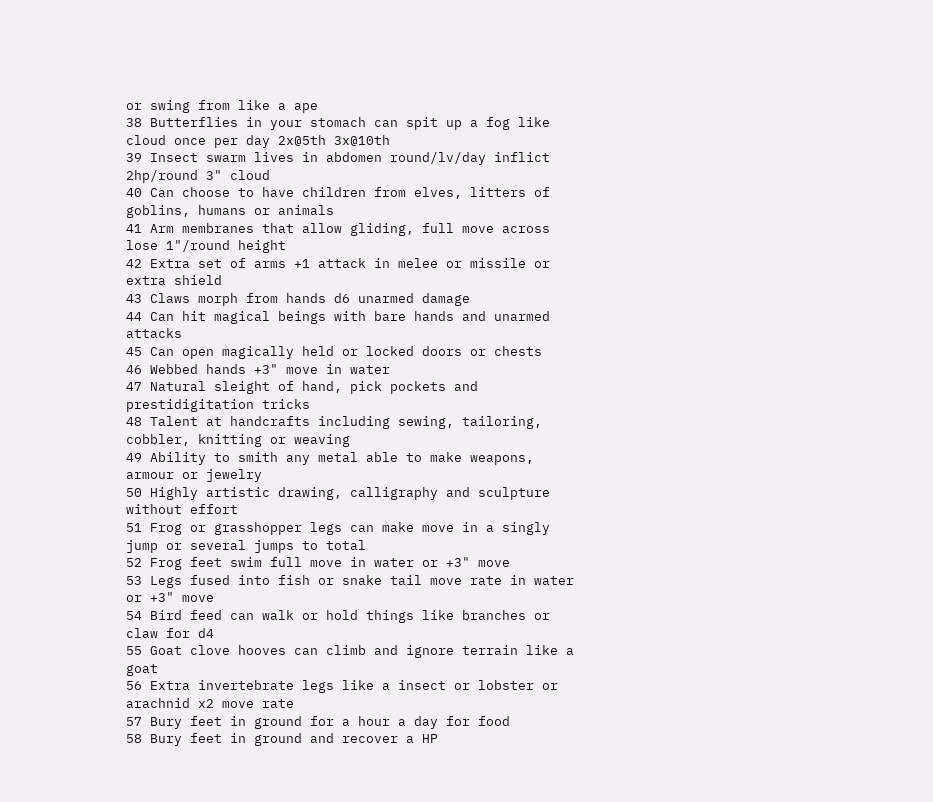or swing from like a ape
38 Butterflies in your stomach can spit up a fog like cloud once per day 2x@5th 3x@10th
39 Insect swarm lives in abdomen round/lv/day inflict 2hp/round 3" cloud
40 Can choose to have children from elves, litters of goblins, humans or animals
41 Arm membranes that allow gliding, full move across lose 1"/round height
42 Extra set of arms +1 attack in melee or missile or extra shield
43 Claws morph from hands d6 unarmed damage
44 Can hit magical beings with bare hands and unarmed attacks
45 Can open magically held or locked doors or chests
46 Webbed hands +3" move in water
47 Natural sleight of hand, pick pockets and prestidigitation tricks
48 Talent at handcrafts including sewing, tailoring, cobbler, knitting or weaving
49 Ability to smith any metal able to make weapons, armour or jewelry
50 Highly artistic drawing, calligraphy and sculpture without effort
51 Frog or grasshopper legs can make move in a singly jump or several jumps to total
52 Frog feet swim full move in water or +3" move
53 Legs fused into fish or snake tail move rate in water or +3" move
54 Bird feed can walk or hold things like branches or claw for d4
55 Goat clove hooves can climb and ignore terrain like a goat
56 Extra invertebrate legs like a insect or lobster or arachnid x2 move rate
57 Bury feet in ground for a hour a day for food
58 Bury feet in ground and recover a HP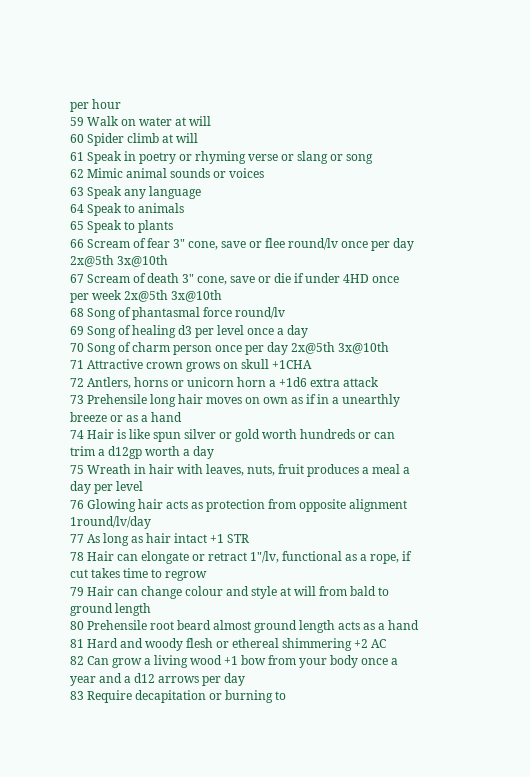per hour
59 Walk on water at will
60 Spider climb at will
61 Speak in poetry or rhyming verse or slang or song
62 Mimic animal sounds or voices
63 Speak any language
64 Speak to animals
65 Speak to plants
66 Scream of fear 3" cone, save or flee round/lv once per day 2x@5th 3x@10th
67 Scream of death 3" cone, save or die if under 4HD once per week 2x@5th 3x@10th
68 Song of phantasmal force round/lv
69 Song of healing d3 per level once a day
70 Song of charm person once per day 2x@5th 3x@10th
71 Attractive crown grows on skull +1CHA
72 Antlers, horns or unicorn horn a +1d6 extra attack
73 Prehensile long hair moves on own as if in a unearthly breeze or as a hand
74 Hair is like spun silver or gold worth hundreds or can trim a d12gp worth a day
75 Wreath in hair with leaves, nuts, fruit produces a meal a day per level
76 Glowing hair acts as protection from opposite alignment 1round/lv/day
77 As long as hair intact +1 STR
78 Hair can elongate or retract 1"/lv, functional as a rope, if cut takes time to regrow
79 Hair can change colour and style at will from bald to ground length
80 Prehensile root beard almost ground length acts as a hand
81 Hard and woody flesh or ethereal shimmering +2 AC
82 Can grow a living wood +1 bow from your body once a year and a d12 arrows per day
83 Require decapitation or burning to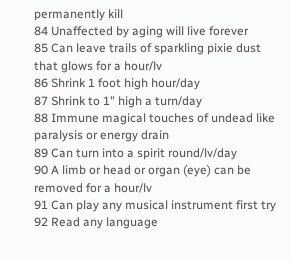permanently kill
84 Unaffected by aging will live forever
85 Can leave trails of sparkling pixie dust that glows for a hour/lv
86 Shrink 1 foot high hour/day
87 Shrink to 1" high a turn/day
88 Immune magical touches of undead like paralysis or energy drain
89 Can turn into a spirit round/lv/day
90 A limb or head or organ (eye) can be removed for a hour/lv
91 Can play any musical instrument first try
92 Read any language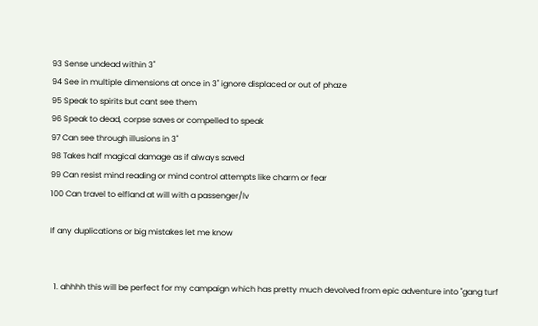93 Sense undead within 3"
94 See in multiple dimensions at once in 3" ignore displaced or out of phaze
95 Speak to spirits but cant see them
96 Speak to dead, corpse saves or compelled to speak
97 Can see through illusions in 3"
98 Takes half magical damage as if always saved
99 Can resist mind reading or mind control attempts like charm or fear
100 Can travel to elfland at will with a passenger/lv

If any duplications or big mistakes let me know


  1. ahhhh this will be perfect for my campaign which has pretty much devolved from epic adventure into "gang turf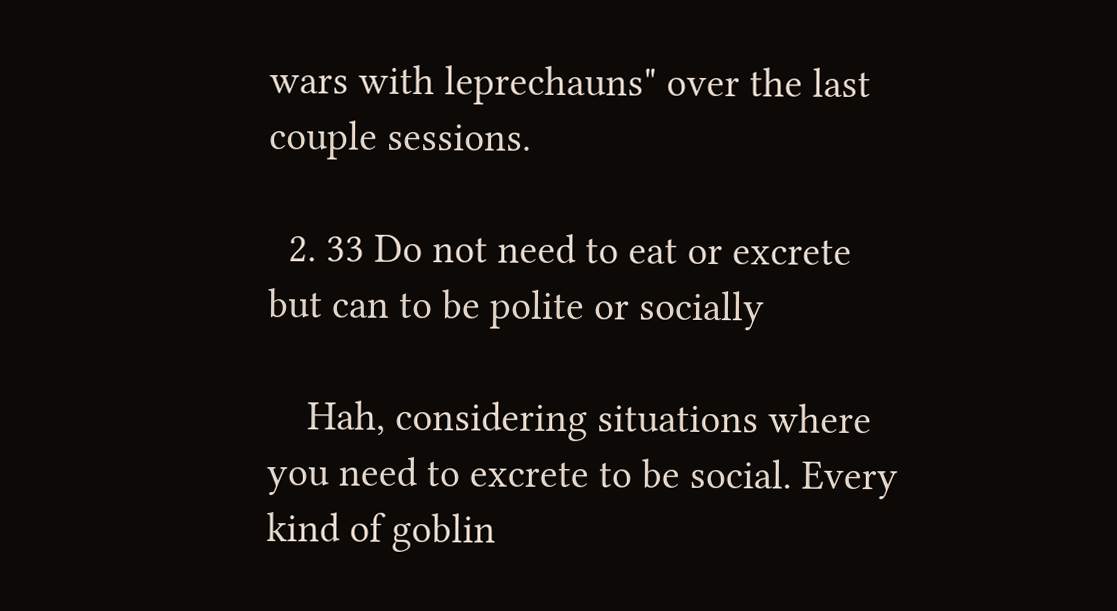wars with leprechauns" over the last couple sessions.

  2. 33 Do not need to eat or excrete but can to be polite or socially

    Hah, considering situations where you need to excrete to be social. Every kind of goblin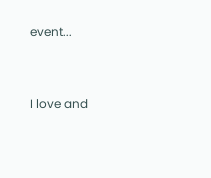event...


I love and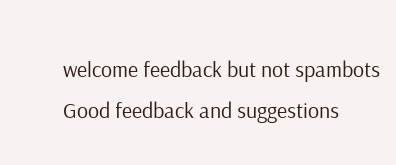welcome feedback but not spambots
Good feedback and suggestions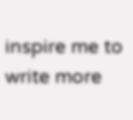inspire me to write more